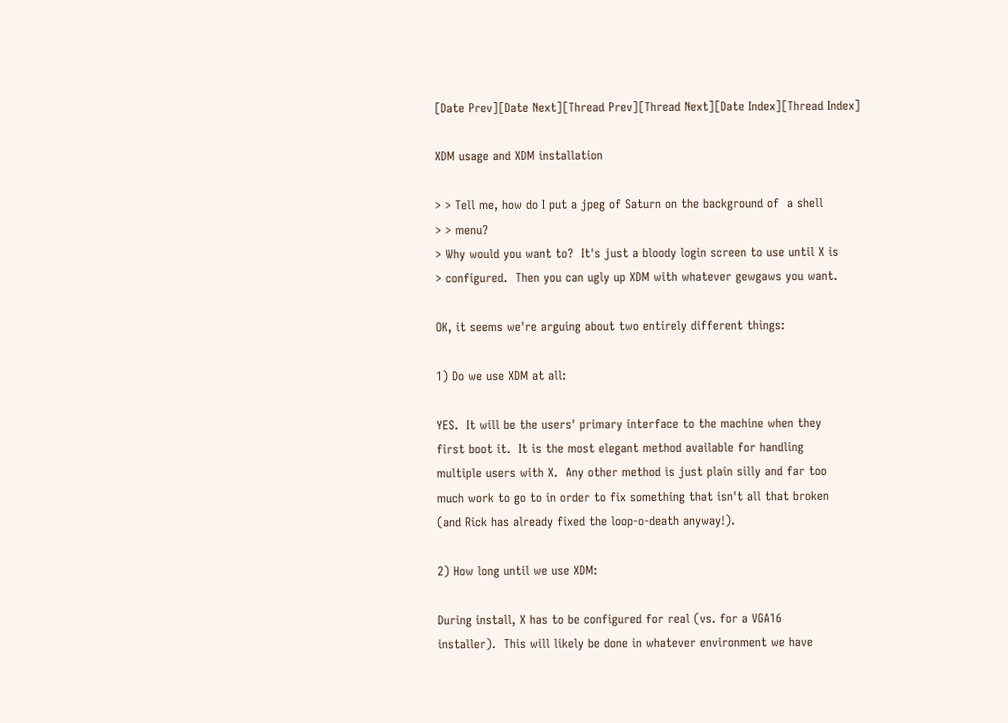[Date Prev][Date Next][Thread Prev][Thread Next][Date Index][Thread Index]

XDM usage and XDM installation

> > Tell me, how do I put a jpeg of Saturn on the background of  a shell
> > menu?
> Why would you want to?  It's just a bloody login screen to use until X is
> configured.  Then you can ugly up XDM with whatever gewgaws you want.

OK, it seems we're arguing about two entirely different things:

1) Do we use XDM at all:

YES.  It will be the users' primary interface to the machine when they
first boot it.  It is the most elegant method available for handling
multiple users with X.  Any other method is just plain silly and far too
much work to go to in order to fix something that isn't all that broken
(and Rick has already fixed the loop-o-death anyway!).

2) How long until we use XDM:

During install, X has to be configured for real (vs. for a VGA16
installer).  This will likely be done in whatever environment we have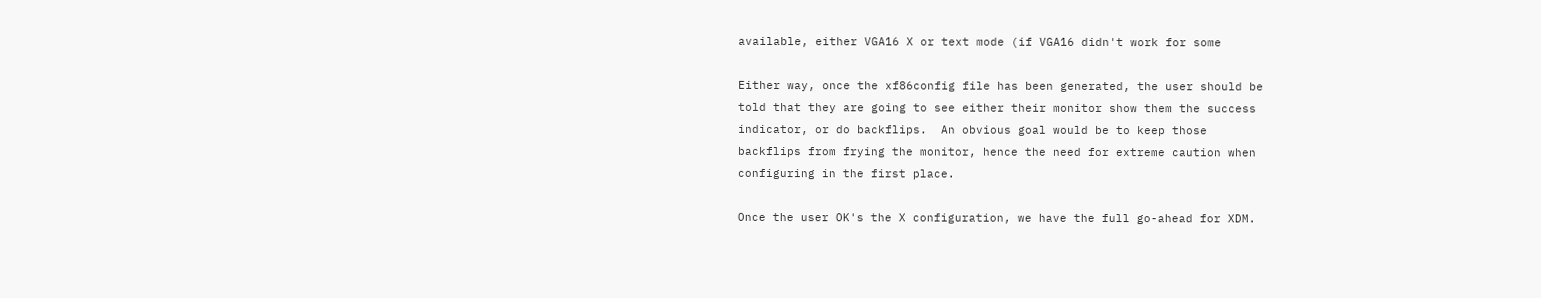available, either VGA16 X or text mode (if VGA16 didn't work for some

Either way, once the xf86config file has been generated, the user should be
told that they are going to see either their monitor show them the success
indicator, or do backflips.  An obvious goal would be to keep those
backflips from frying the monitor, hence the need for extreme caution when
configuring in the first place.

Once the user OK's the X configuration, we have the full go-ahead for XDM.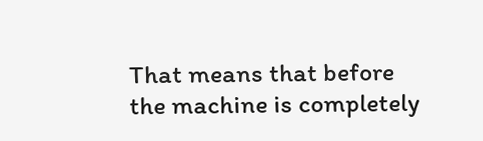That means that before the machine is completely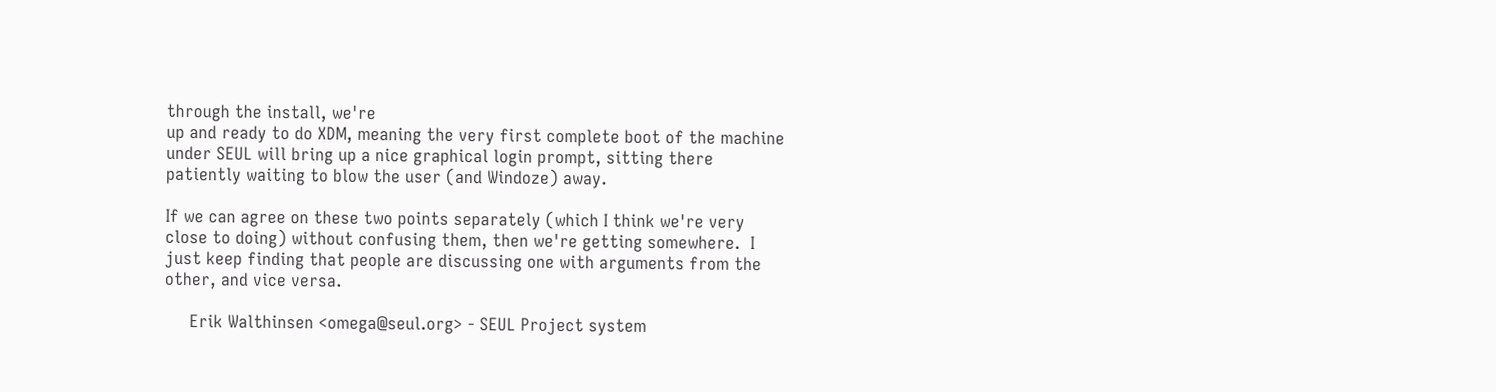through the install, we're
up and ready to do XDM, meaning the very first complete boot of the machine
under SEUL will bring up a nice graphical login prompt, sitting there
patiently waiting to blow the user (and Windoze) away.

If we can agree on these two points separately (which I think we're very
close to doing) without confusing them, then we're getting somewhere.  I
just keep finding that people are discussing one with arguments from the
other, and vice versa.

     Erik Walthinsen <omega@seul.org> - SEUL Project system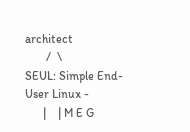architect
       /  \                SEUL: Simple End-User Linux -
      |    | M E G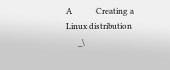A            Creating a Linux distribution
      _\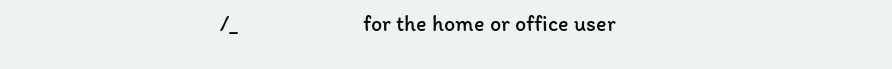/_                         for the home or office user